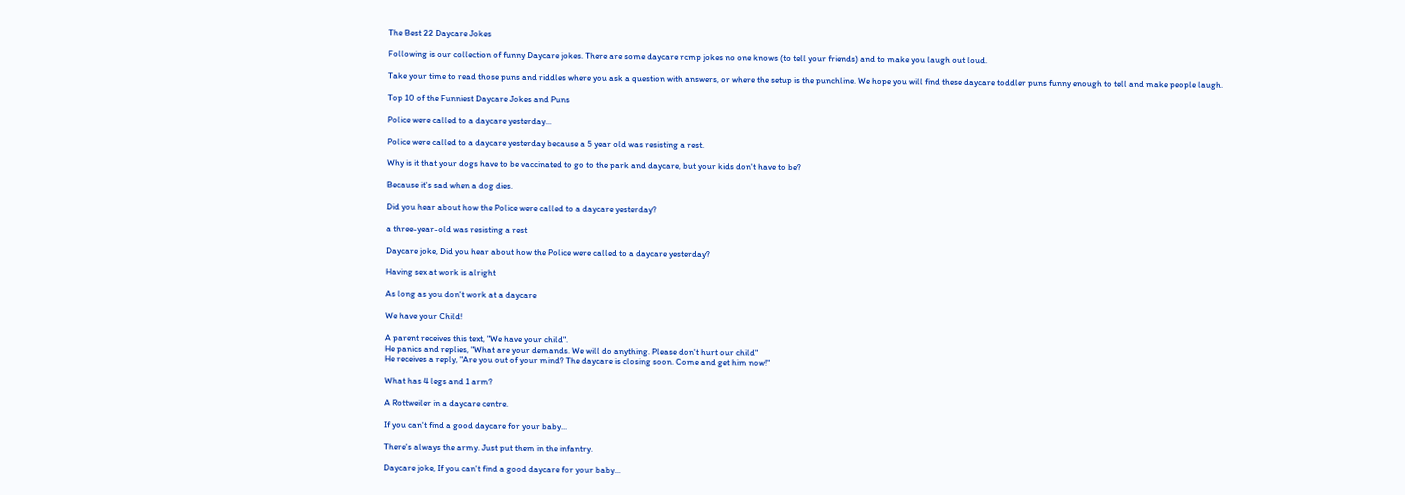The Best 22 Daycare Jokes

Following is our collection of funny Daycare jokes. There are some daycare rcmp jokes no one knows (to tell your friends) and to make you laugh out loud.

Take your time to read those puns and riddles where you ask a question with answers, or where the setup is the punchline. We hope you will find these daycare toddler puns funny enough to tell and make people laugh.

Top 10 of the Funniest Daycare Jokes and Puns

Police were called to a daycare yesterday...

Police were called to a daycare yesterday because a 5 year old was resisting a rest.

Why is it that your dogs have to be vaccinated to go to the park and daycare, but your kids don't have to be?

Because it's sad when a dog dies.

Did you hear about how the Police were called to a daycare yesterday?

a three-year-old was resisting a rest

Daycare joke, Did you hear about how the Police were called to a daycare yesterday?

Having sex at work is alright

As long as you don't work at a daycare

We have your Child!

A parent receives this text, "We have your child".
He panics and replies, "What are your demands. We will do anything. Please don't hurt our child"
He receives a reply, "Are you out of your mind? The daycare is closing soon. Come and get him now!"

What has 4 legs and 1 arm?

A Rottweiler in a daycare centre.

If you can't find a good daycare for your baby...

There's always the army. Just put them in the infantry.

Daycare joke, If you can't find a good daycare for your baby...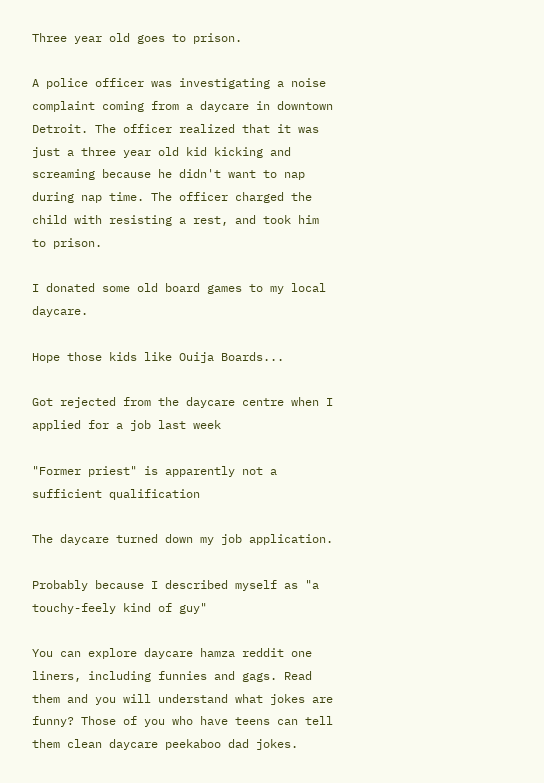Three year old goes to prison.

A police officer was investigating a noise complaint coming from a daycare in downtown Detroit. The officer realized that it was just a three year old kid kicking and screaming because he didn't want to nap during nap time. The officer charged the child with resisting a rest, and took him to prison.

I donated some old board games to my local daycare.

Hope those kids like Ouija Boards...

Got rejected from the daycare centre when I applied for a job last week

"Former priest" is apparently not a sufficient qualification

The daycare turned down my job application.

Probably because I described myself as "a touchy-feely kind of guy"

You can explore daycare hamza reddit one liners, including funnies and gags. Read them and you will understand what jokes are funny? Those of you who have teens can tell them clean daycare peekaboo dad jokes.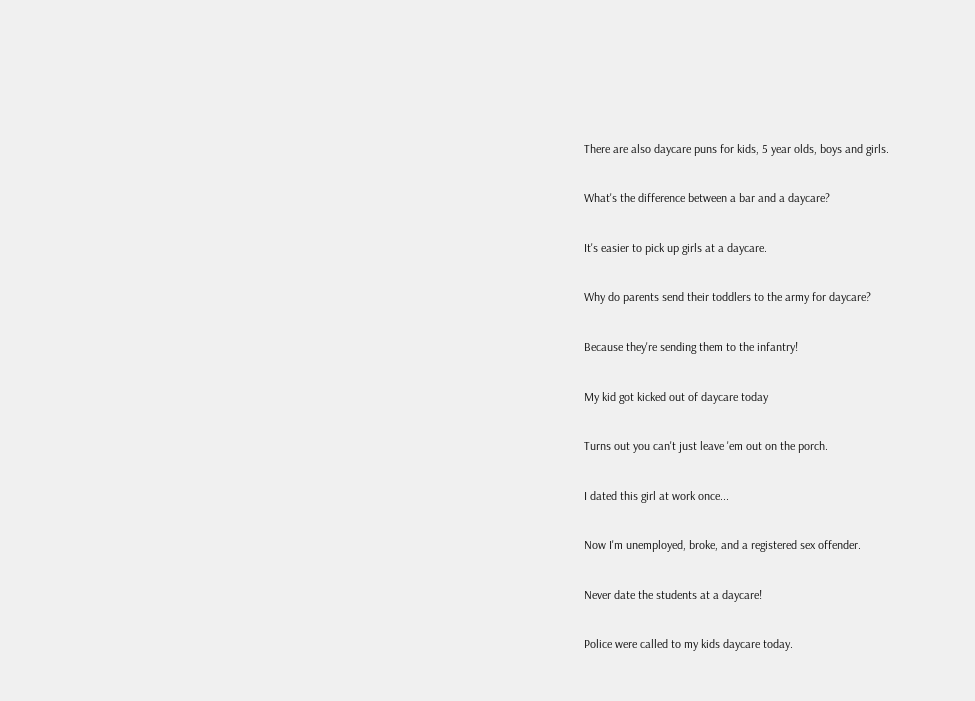There are also daycare puns for kids, 5 year olds, boys and girls.

What's the difference between a bar and a daycare?

It's easier to pick up girls at a daycare.

Why do parents send their toddlers to the army for daycare?

Because they're sending them to the infantry!

My kid got kicked out of daycare today

Turns out you can't just leave 'em out on the porch.

I dated this girl at work once...

Now I'm unemployed, broke, and a registered sex offender.

Never date the students at a daycare!

Police were called to my kids daycare today.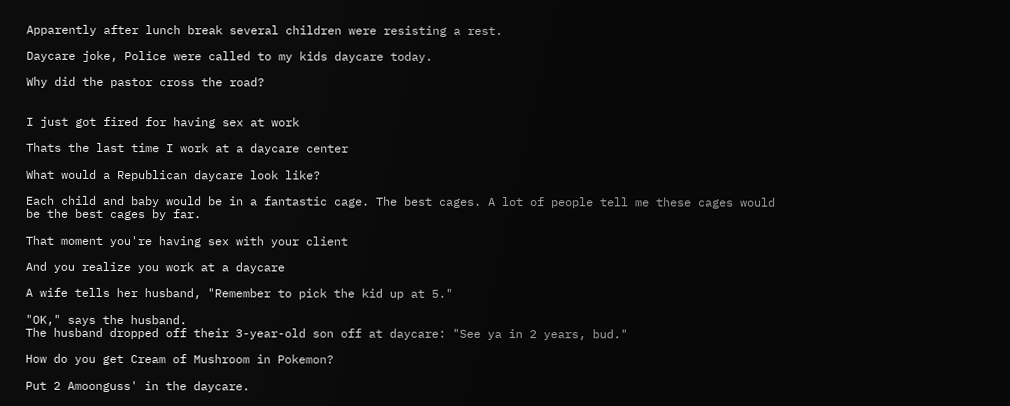Apparently after lunch break several children were resisting a rest.

Daycare joke, Police were called to my kids daycare today.

Why did the pastor cross the road?


I just got fired for having sex at work

Thats the last time I work at a daycare center

What would a Republican daycare look like?

Each child and baby would be in a fantastic cage. The best cages. A lot of people tell me these cages would be the best cages by far.

That moment you're having sex with your client

And you realize you work at a daycare

A wife tells her husband, "Remember to pick the kid up at 5."

"OK," says the husband.
The husband dropped off their 3-year-old son off at daycare: "See ya in 2 years, bud."

How do you get Cream of Mushroom in Pokemon?

Put 2 Amoonguss' in the daycare.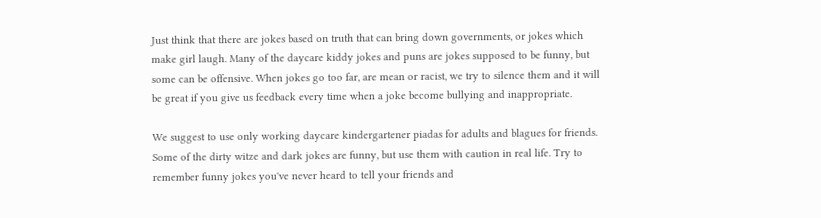Just think that there are jokes based on truth that can bring down governments, or jokes which make girl laugh. Many of the daycare kiddy jokes and puns are jokes supposed to be funny, but some can be offensive. When jokes go too far, are mean or racist, we try to silence them and it will be great if you give us feedback every time when a joke become bullying and inappropriate.

We suggest to use only working daycare kindergartener piadas for adults and blagues for friends. Some of the dirty witze and dark jokes are funny, but use them with caution in real life. Try to remember funny jokes you've never heard to tell your friends and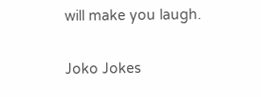will make you laugh.

Joko Jokes